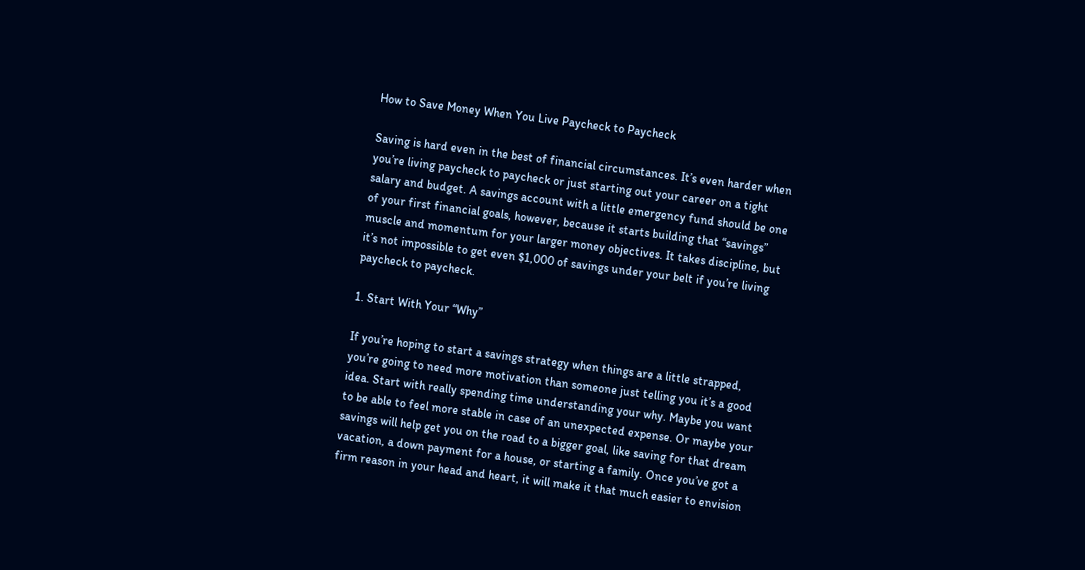How to Save Money When You Live Paycheck to Paycheck

Saving is hard even in the best of financial circumstances. It’s even harder when you’re living paycheck to paycheck or just starting out your career on a tight salary and budget. A savings account with a little emergency fund should be one of your first financial goals, however, because it starts building that “savings” muscle and momentum for your larger money objectives. It takes discipline, but it’s not impossible to get even $1,000 of savings under your belt if you’re living paycheck to paycheck.

1. Start With Your “Why”

If you’re hoping to start a savings strategy when things are a little strapped, you’re going to need more motivation than someone just telling you it’s a good idea. Start with really spending time understanding your why. Maybe you want to be able to feel more stable in case of an unexpected expense. Or maybe your savings will help get you on the road to a bigger goal, like saving for that dream vacation, a down payment for a house, or starting a family. Once you’ve got a firm reason in your head and heart, it will make it that much easier to envision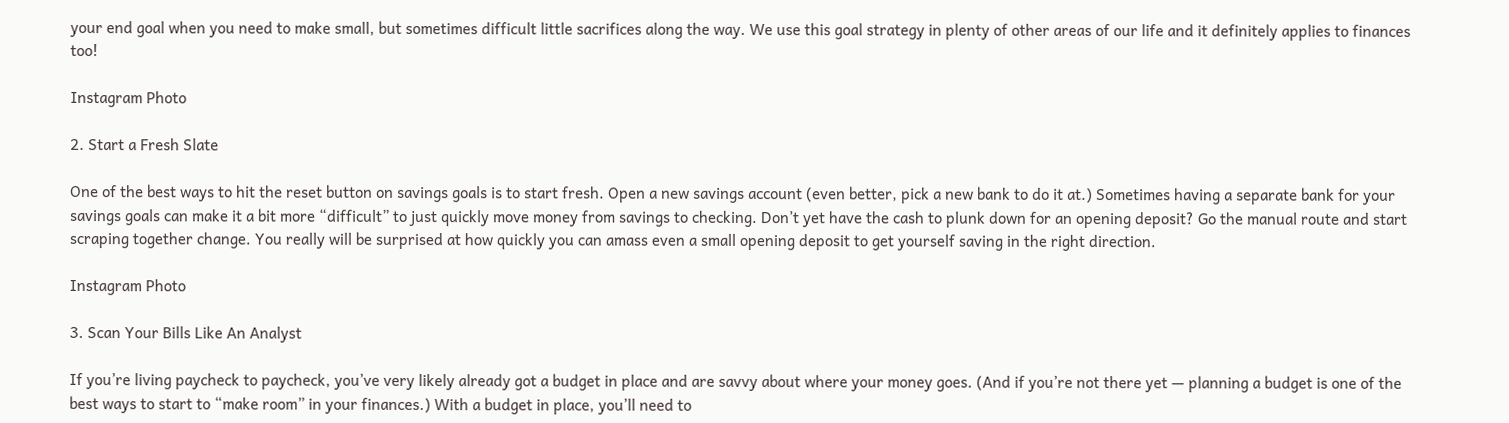your end goal when you need to make small, but sometimes difficult little sacrifices along the way. We use this goal strategy in plenty of other areas of our life and it definitely applies to finances too!

Instagram Photo

2. Start a Fresh Slate

One of the best ways to hit the reset button on savings goals is to start fresh. Open a new savings account (even better, pick a new bank to do it at.) Sometimes having a separate bank for your savings goals can make it a bit more “difficult” to just quickly move money from savings to checking. Don’t yet have the cash to plunk down for an opening deposit? Go the manual route and start scraping together change. You really will be surprised at how quickly you can amass even a small opening deposit to get yourself saving in the right direction.

Instagram Photo

3. Scan Your Bills Like An Analyst

If you’re living paycheck to paycheck, you’ve very likely already got a budget in place and are savvy about where your money goes. (And if you’re not there yet — planning a budget is one of the best ways to start to “make room” in your finances.) With a budget in place, you’ll need to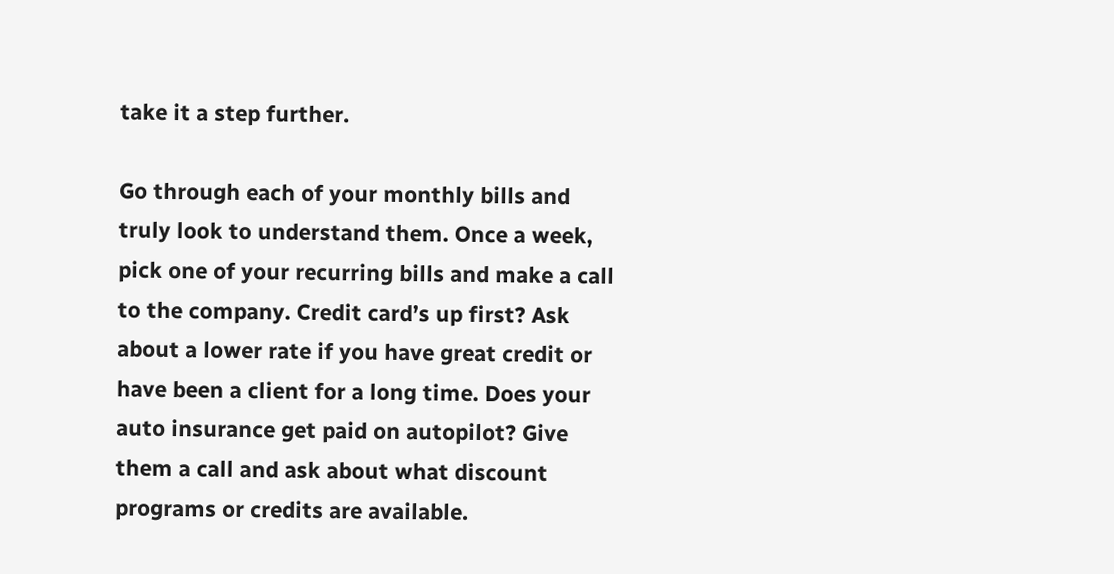take it a step further.

Go through each of your monthly bills and truly look to understand them. Once a week, pick one of your recurring bills and make a call to the company. Credit card’s up first? Ask about a lower rate if you have great credit or have been a client for a long time. Does your auto insurance get paid on autopilot? Give them a call and ask about what discount programs or credits are available.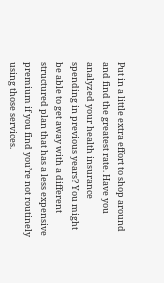Put in a little extra effort to shop around and find the greatest rate. Have you analyzed your health insurance spending in previous years? You might be able to get away with a different structured plan that has a less expensive premium if you find you’re not routinely using those services.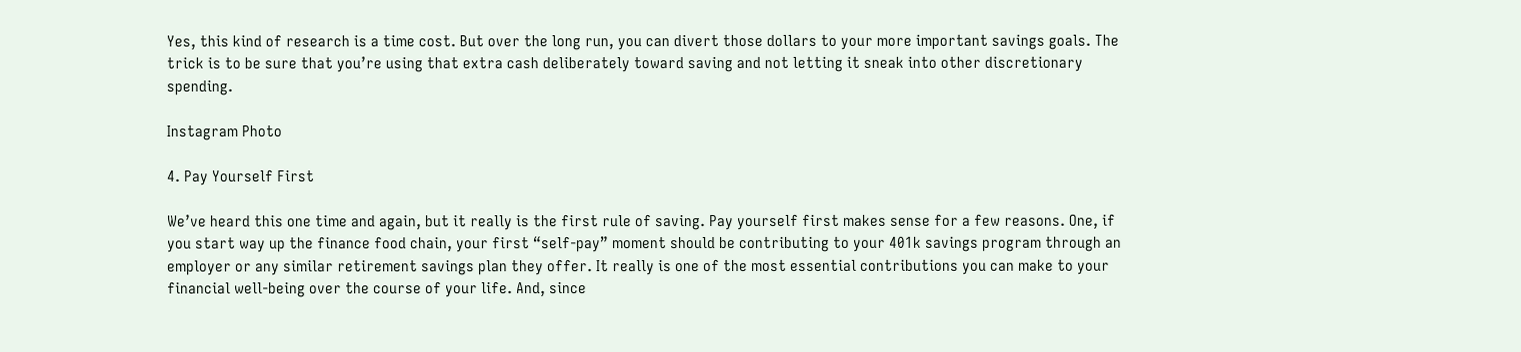Yes, this kind of research is a time cost. But over the long run, you can divert those dollars to your more important savings goals. The trick is to be sure that you’re using that extra cash deliberately toward saving and not letting it sneak into other discretionary spending.

Instagram Photo

4. Pay Yourself First

We’ve heard this one time and again, but it really is the first rule of saving. Pay yourself first makes sense for a few reasons. One, if you start way up the finance food chain, your first “self-pay” moment should be contributing to your 401k savings program through an employer or any similar retirement savings plan they offer. It really is one of the most essential contributions you can make to your financial well-being over the course of your life. And, since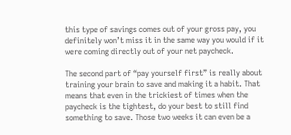this type of savings comes out of your gross pay, you definitely won’t miss it in the same way you would if it were coming directly out of your net paycheck.

The second part of “pay yourself first” is really about training your brain to save and making it a habit. That means that even in the trickiest of times when the paycheck is the tightest, do your best to still find something to save. Those two weeks it can even be a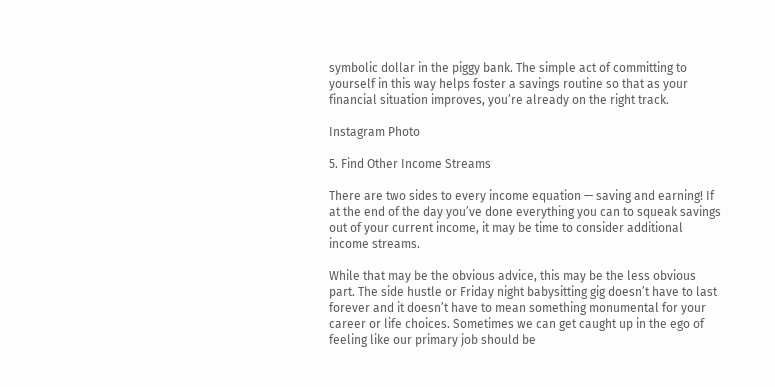symbolic dollar in the piggy bank. The simple act of committing to yourself in this way helps foster a savings routine so that as your financial situation improves, you’re already on the right track.

Instagram Photo

5. Find Other Income Streams

There are two sides to every income equation — saving and earning! If at the end of the day you’ve done everything you can to squeak savings out of your current income, it may be time to consider additional income streams.

While that may be the obvious advice, this may be the less obvious part. The side hustle or Friday night babysitting gig doesn’t have to last forever and it doesn’t have to mean something monumental for your career or life choices. Sometimes we can get caught up in the ego of feeling like our primary job should be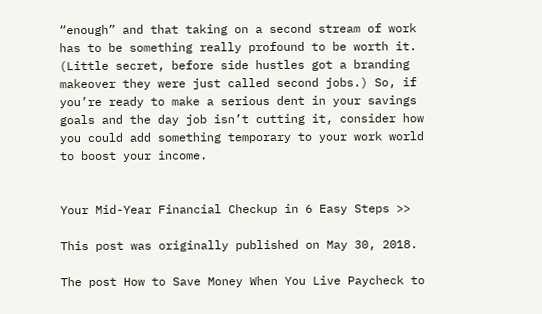“enough” and that taking on a second stream of work has to be something really profound to be worth it. (Little secret, before side hustles got a branding makeover they were just called second jobs.) So, if you’re ready to make a serious dent in your savings goals and the day job isn’t cutting it, consider how you could add something temporary to your work world to boost your income.


Your Mid-Year Financial Checkup in 6 Easy Steps >>

This post was originally published on May 30, 2018.

The post How to Save Money When You Live Paycheck to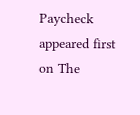Paycheck appeared first on The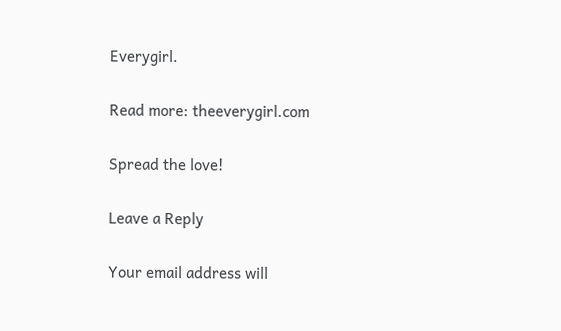Everygirl.

Read more: theeverygirl.com

Spread the love!

Leave a Reply

Your email address will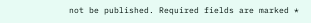not be published. Required fields are marked *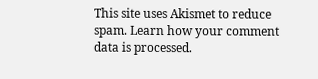This site uses Akismet to reduce spam. Learn how your comment data is processed.